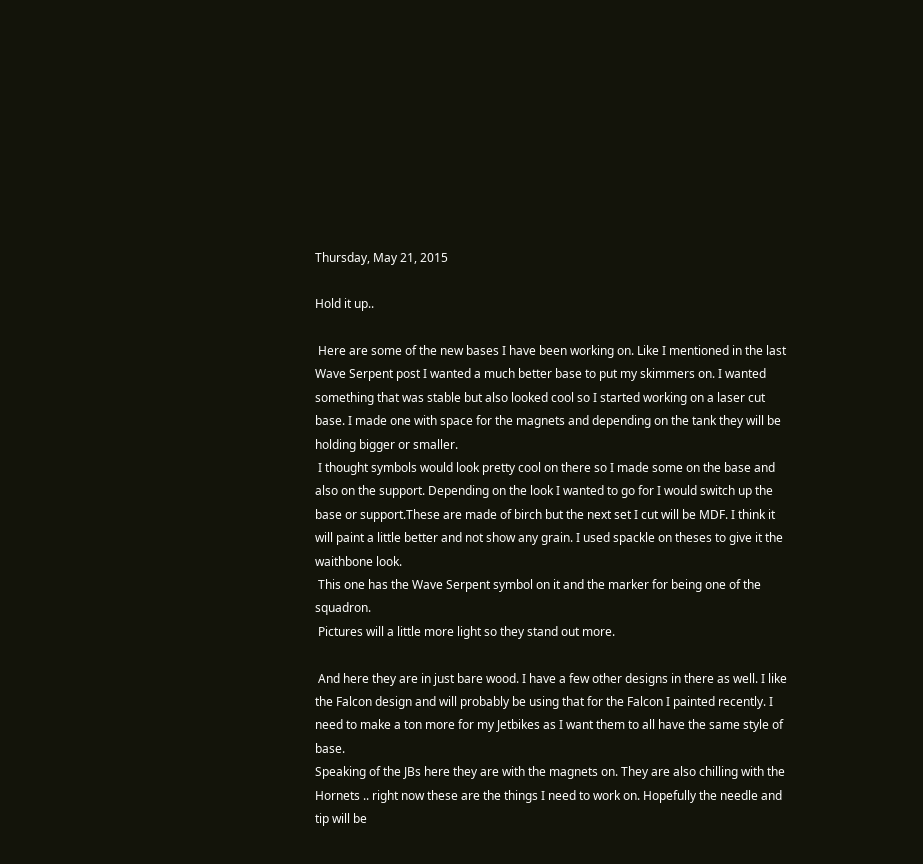Thursday, May 21, 2015

Hold it up..

 Here are some of the new bases I have been working on. Like I mentioned in the last Wave Serpent post I wanted a much better base to put my skimmers on. I wanted something that was stable but also looked cool so I started working on a laser cut base. I made one with space for the magnets and depending on the tank they will be holding bigger or smaller.
 I thought symbols would look pretty cool on there so I made some on the base and also on the support. Depending on the look I wanted to go for I would switch up the base or support.These are made of birch but the next set I cut will be MDF. I think it will paint a little better and not show any grain. I used spackle on theses to give it the waithbone look.
 This one has the Wave Serpent symbol on it and the marker for being one of the squadron.
 Pictures will a little more light so they stand out more.

 And here they are in just bare wood. I have a few other designs in there as well. I like the Falcon design and will probably be using that for the Falcon I painted recently. I need to make a ton more for my Jetbikes as I want them to all have the same style of base.
Speaking of the JBs here they are with the magnets on. They are also chilling with the Hornets .. right now these are the things I need to work on. Hopefully the needle and tip will be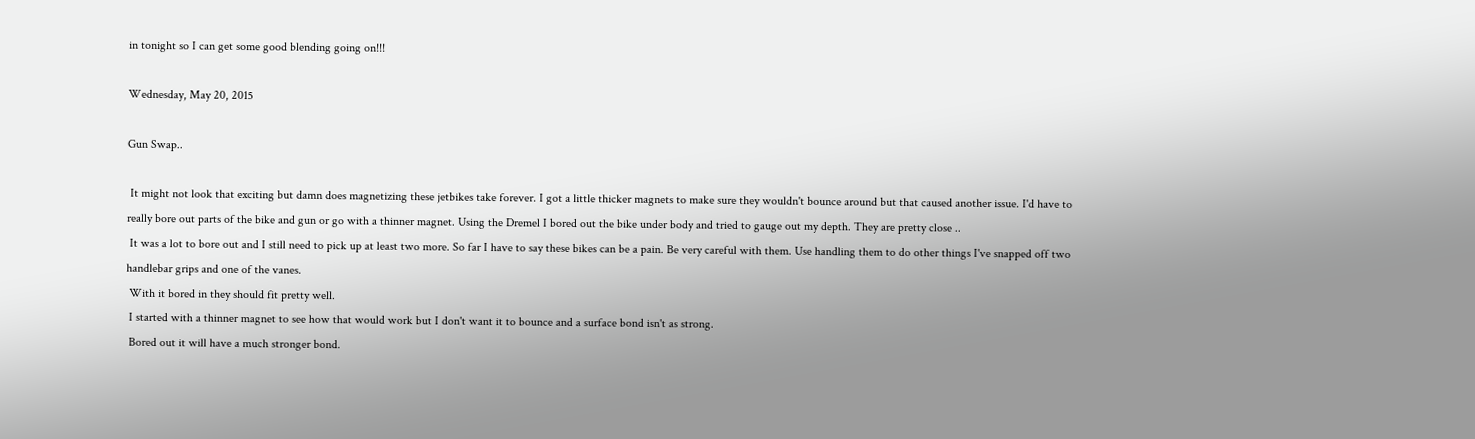in tonight so I can get some good blending going on!!!

Wednesday, May 20, 2015

Gun Swap..

 It might not look that exciting but damn does magnetizing these jetbikes take forever. I got a little thicker magnets to make sure they wouldn't bounce around but that caused another issue. I'd have to really bore out parts of the bike and gun or go with a thinner magnet. Using the Dremel I bored out the bike under body and tried to gauge out my depth. They are pretty close ..
 It was a lot to bore out and I still need to pick up at least two more. So far I have to say these bikes can be a pain. Be very careful with them. Use handling them to do other things I've snapped off two handlebar grips and one of the vanes.
 With it bored in they should fit pretty well.
 I started with a thinner magnet to see how that would work but I don't want it to bounce and a surface bond isn't as strong.
 Bored out it will have a much stronger bond.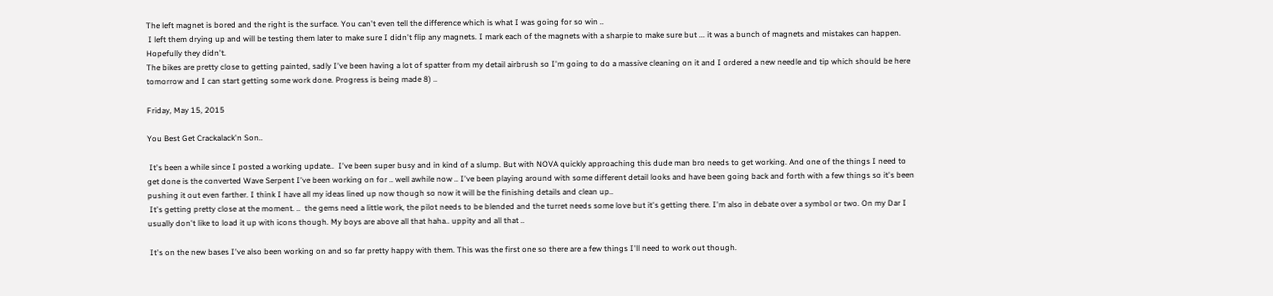The left magnet is bored and the right is the surface. You can't even tell the difference which is what I was going for so win ..
 I left them drying up and will be testing them later to make sure I didn't flip any magnets. I mark each of the magnets with a sharpie to make sure but ... it was a bunch of magnets and mistakes can happen. Hopefully they didn't.
The bikes are pretty close to getting painted, sadly I've been having a lot of spatter from my detail airbrush so I'm going to do a massive cleaning on it and I ordered a new needle and tip which should be here tomorrow and I can start getting some work done. Progress is being made 8) ..

Friday, May 15, 2015

You Best Get Crackalack'n Son..

 It's been a while since I posted a working update..  I've been super busy and in kind of a slump. But with NOVA quickly approaching this dude man bro needs to get working. And one of the things I need to get done is the converted Wave Serpent I've been working on for .. well awhile now .. I've been playing around with some different detail looks and have been going back and forth with a few things so it's been pushing it out even farther. I think I have all my ideas lined up now though so now it will be the finishing details and clean up..
 It's getting pretty close at the moment. ..  the gems need a little work, the pilot needs to be blended and the turret needs some love but it's getting there. I'm also in debate over a symbol or two. On my Dar I usually don't like to load it up with icons though. My boys are above all that haha.. uppity and all that ..

 It's on the new bases I've also been working on and so far pretty happy with them. This was the first one so there are a few things I'll need to work out though.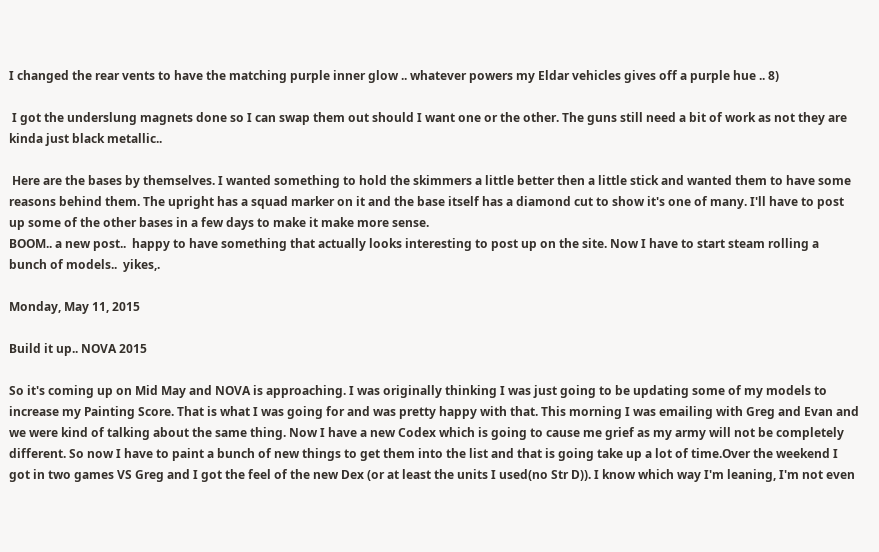I changed the rear vents to have the matching purple inner glow .. whatever powers my Eldar vehicles gives off a purple hue .. 8)

 I got the underslung magnets done so I can swap them out should I want one or the other. The guns still need a bit of work as not they are kinda just black metallic..

 Here are the bases by themselves. I wanted something to hold the skimmers a little better then a little stick and wanted them to have some reasons behind them. The upright has a squad marker on it and the base itself has a diamond cut to show it's one of many. I'll have to post up some of the other bases in a few days to make it make more sense.
BOOM.. a new post..  happy to have something that actually looks interesting to post up on the site. Now I have to start steam rolling a bunch of models..  yikes,.

Monday, May 11, 2015

Build it up.. NOVA 2015

So it's coming up on Mid May and NOVA is approaching. I was originally thinking I was just going to be updating some of my models to increase my Painting Score. That is what I was going for and was pretty happy with that. This morning I was emailing with Greg and Evan and we were kind of talking about the same thing. Now I have a new Codex which is going to cause me grief as my army will not be completely different. So now I have to paint a bunch of new things to get them into the list and that is going take up a lot of time.Over the weekend I got in two games VS Greg and I got the feel of the new Dex (or at least the units I used(no Str D)). I know which way I'm leaning, I'm not even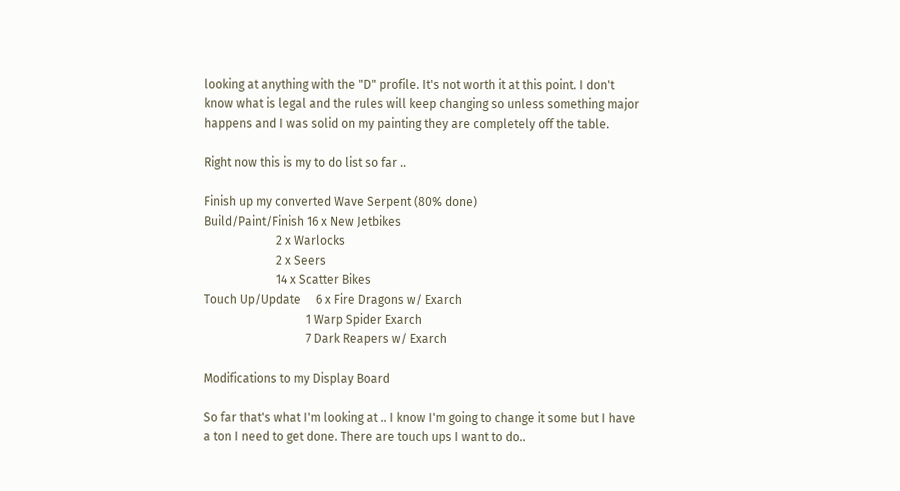looking at anything with the "D" profile. It's not worth it at this point. I don't know what is legal and the rules will keep changing so unless something major happens and I was solid on my painting they are completely off the table.

Right now this is my to do list so far ..

Finish up my converted Wave Serpent (80% done)
Build/Paint/Finish 16 x New Jetbikes
                        2 x Warlocks
                        2 x Seers
                        14 x Scatter Bikes
Touch Up/Update     6 x Fire Dragons w/ Exarch
                                  1 Warp Spider Exarch
                                  7 Dark Reapers w/ Exarch

Modifications to my Display Board

So far that's what I'm looking at .. I know I'm going to change it some but I have a ton I need to get done. There are touch ups I want to do..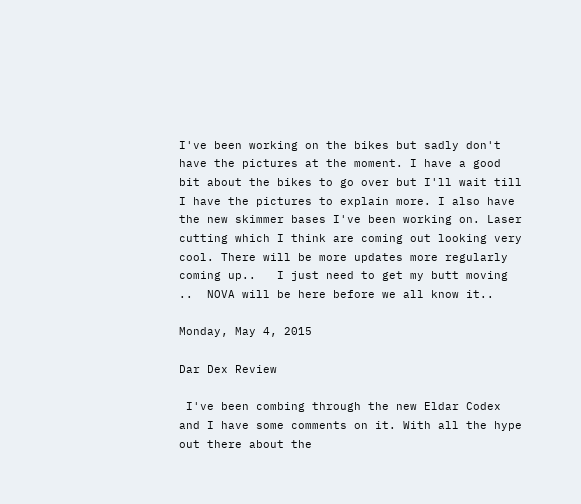I've been working on the bikes but sadly don't have the pictures at the moment. I have a good bit about the bikes to go over but I'll wait till I have the pictures to explain more. I also have the new skimmer bases I've been working on. Laser cutting which I think are coming out looking very cool. There will be more updates more regularly coming up..   I just need to get my butt moving ..  NOVA will be here before we all know it..

Monday, May 4, 2015

Dar Dex Review

 I've been combing through the new Eldar Codex and I have some comments on it. With all the hype out there about the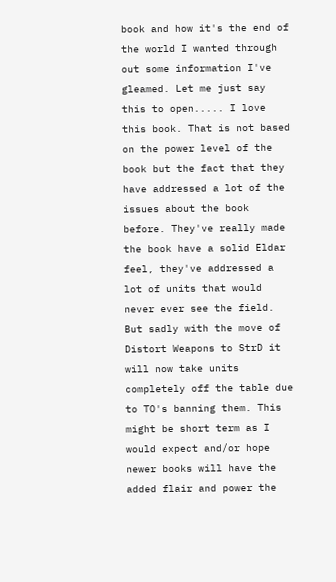book and how it's the end of the world I wanted through out some information I've gleamed. Let me just say this to open..... I love this book. That is not based on the power level of the book but the fact that they have addressed a lot of the issues about the book before. They've really made the book have a solid Eldar feel, they've addressed a lot of units that would never ever see the field. But sadly with the move of Distort Weapons to StrD it will now take units completely off the table due to TO's banning them. This might be short term as I would expect and/or hope newer books will have the added flair and power the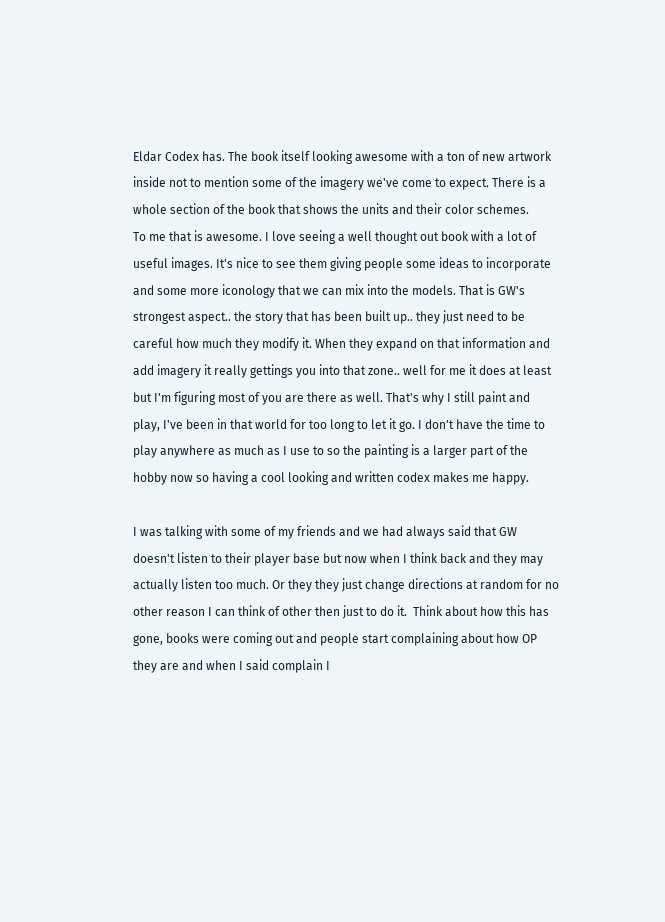Eldar Codex has. The book itself looking awesome with a ton of new artwork inside not to mention some of the imagery we've come to expect. There is a whole section of the book that shows the units and their color schemes.
To me that is awesome. I love seeing a well thought out book with a lot of useful images. It's nice to see them giving people some ideas to incorporate and some more iconology that we can mix into the models. That is GW's strongest aspect.. the story that has been built up.. they just need to be careful how much they modify it. When they expand on that information and add imagery it really gettings you into that zone.. well for me it does at least but I'm figuring most of you are there as well. That's why I still paint and play, I've been in that world for too long to let it go. I don't have the time to play anywhere as much as I use to so the painting is a larger part of the hobby now so having a cool looking and written codex makes me happy.

I was talking with some of my friends and we had always said that GW doesn't listen to their player base but now when I think back and they may actually listen too much. Or they they just change directions at random for no other reason I can think of other then just to do it.  Think about how this has gone, books were coming out and people start complaining about how OP they are and when I said complain I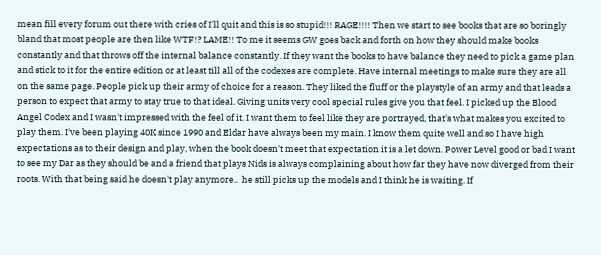mean fill every forum out there with cries of I'll quit and this is so stupid!!! RAGE!!!! Then we start to see books that are so boringly bland that most people are then like WTF!? LAME!! To me it seems GW goes back and forth on how they should make books constantly and that throws off the internal balance constantly. If they want the books to have balance they need to pick a game plan and stick to it for the entire edition or at least till all of the codexes are complete. Have internal meetings to make sure they are all on the same page. People pick up their army of choice for a reason. They liked the fluff or the playstyle of an army and that leads a person to expect that army to stay true to that ideal. Giving units very cool special rules give you that feel. I picked up the Blood Angel Codex and I wasn't impressed with the feel of it. I want them to feel like they are portrayed, that's what makes you excited to play them. I've been playing 40K since 1990 and Eldar have always been my main. I know them quite well and so I have high expectations as to their design and play, when the book doesn't meet that expectation it is a let down. Power Level good or bad I want to see my Dar as they should be and a friend that plays Nids is always complaining about how far they have now diverged from their roots. With that being said he doesn't play anymore..  he still picks up the models and I think he is waiting. If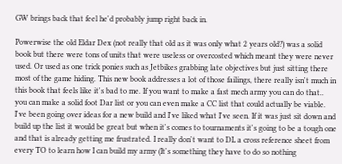GW brings back that feel he'd probably jump right back in.

Powerwise the old Eldar Dex (not really that old as it was only what 2 years old?) was a solid book but there were tons of units that were useless or overcosted which meant they were never used. Or used as one trick ponies such as Jetbikes grabbing late objectives but just sitting there most of the game hiding. This new book addresses a lot of those failings, there really isn't much in this book that feels like it's bad to me. If you want to make a fast mech army you can do that.. you can make a solid foot Dar list or you can even make a CC list that could actually be viable. I've been going over ideas for a new build and I've liked what I've seen. If it was just sit down and build up the list it would be great but when it's comes to tournaments it's going to be a tough one and that is already getting me frustrated. I really don't want to DL a cross reference sheet from every TO to learn how I can build my army (It's something they have to do so nothing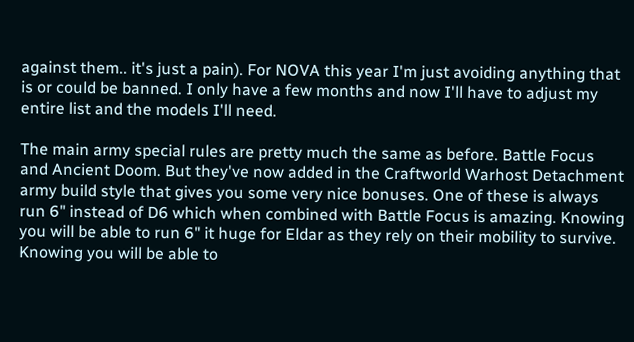against them.. it's just a pain). For NOVA this year I'm just avoiding anything that is or could be banned. I only have a few months and now I'll have to adjust my entire list and the models I'll need.

The main army special rules are pretty much the same as before. Battle Focus and Ancient Doom. But they've now added in the Craftworld Warhost Detachment army build style that gives you some very nice bonuses. One of these is always run 6" instead of D6 which when combined with Battle Focus is amazing. Knowing you will be able to run 6" it huge for Eldar as they rely on their mobility to survive. Knowing you will be able to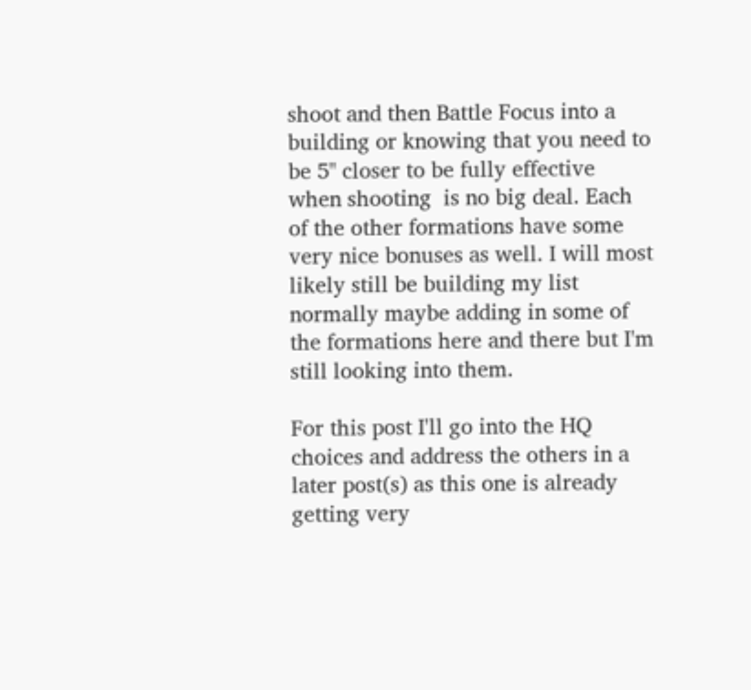shoot and then Battle Focus into a building or knowing that you need to be 5" closer to be fully effective when shooting  is no big deal. Each of the other formations have some very nice bonuses as well. I will most likely still be building my list normally maybe adding in some of the formations here and there but I'm still looking into them.

For this post I'll go into the HQ choices and address the others in a later post(s) as this one is already getting very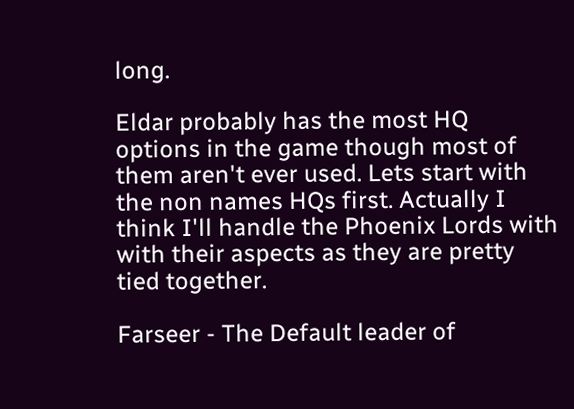long.

Eldar probably has the most HQ options in the game though most of them aren't ever used. Lets start with the non names HQs first. Actually I think I'll handle the Phoenix Lords with with their aspects as they are pretty tied together.

Farseer - The Default leader of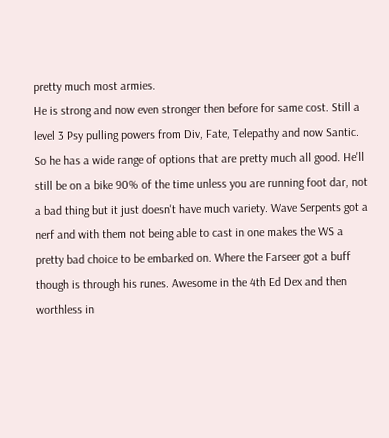pretty much most armies.
He is strong and now even stronger then before for same cost. Still a level 3 Psy pulling powers from Div, Fate, Telepathy and now Santic. So he has a wide range of options that are pretty much all good. He'll still be on a bike 90% of the time unless you are running foot dar, not a bad thing but it just doesn't have much variety. Wave Serpents got a nerf and with them not being able to cast in one makes the WS a pretty bad choice to be embarked on. Where the Farseer got a buff though is through his runes. Awesome in the 4th Ed Dex and then worthless in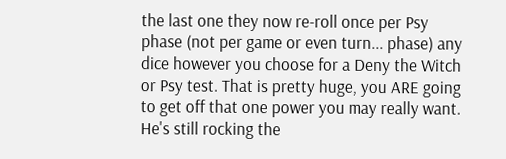the last one they now re-roll once per Psy phase (not per game or even turn... phase) any dice however you choose for a Deny the Witch or Psy test. That is pretty huge, you ARE going to get off that one power you may really want. He's still rocking the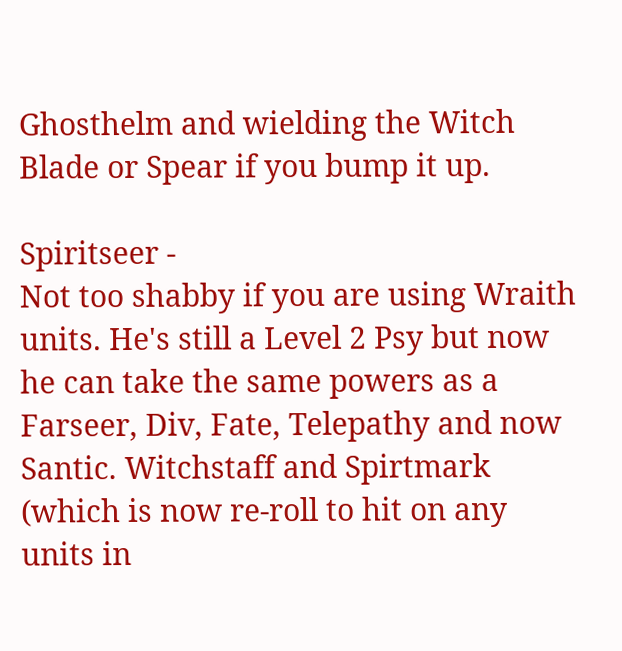Ghosthelm and wielding the Witch Blade or Spear if you bump it up.

Spiritseer -
Not too shabby if you are using Wraith units. He's still a Level 2 Psy but now he can take the same powers as a Farseer, Div, Fate, Telepathy and now Santic. Witchstaff and Spirtmark (which is now re-roll to hit on any units in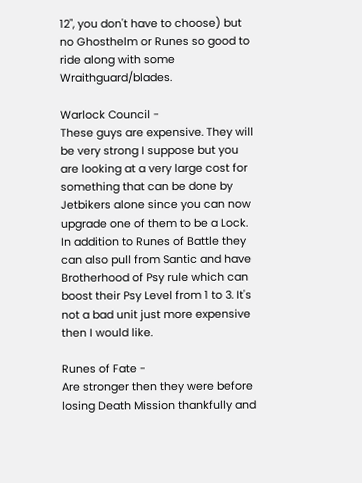12", you don't have to choose) but no Ghosthelm or Runes so good to ride along with some Wraithguard/blades.

Warlock Council -
These guys are expensive. They will be very strong I suppose but you are looking at a very large cost for something that can be done by Jetbikers alone since you can now upgrade one of them to be a Lock. In addition to Runes of Battle they can also pull from Santic and have Brotherhood of Psy rule which can boost their Psy Level from 1 to 3. It's not a bad unit just more expensive then I would like.

Runes of Fate -
Are stronger then they were before losing Death Mission thankfully and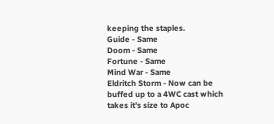keeping the staples.
Guide - Same
Doom - Same
Fortune - Same
Mind War - Same
Eldritch Storm - Now can be buffed up to a 4WC cast which takes it's size to Apoc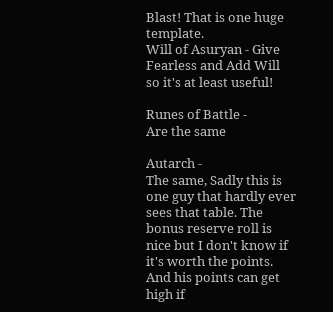Blast! That is one huge template.
Will of Asuryan - Give Fearless and Add Will so it's at least useful!

Runes of Battle -
Are the same

Autarch -
The same, Sadly this is one guy that hardly ever sees that table. The bonus reserve roll is nice but I don't know if it's worth the points. And his points can get high if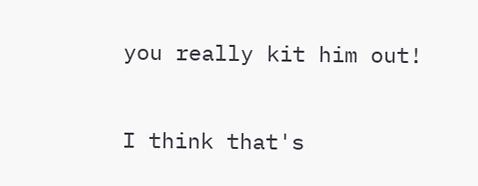you really kit him out!

I think that's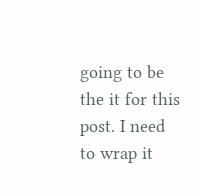going to be the it for this post. I need to wrap it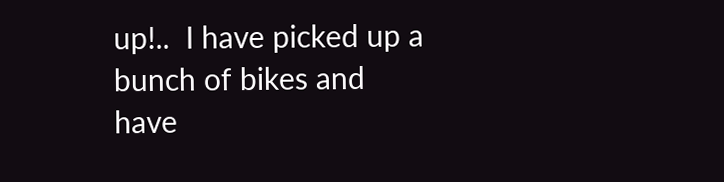up!..  I have picked up a bunch of bikes and have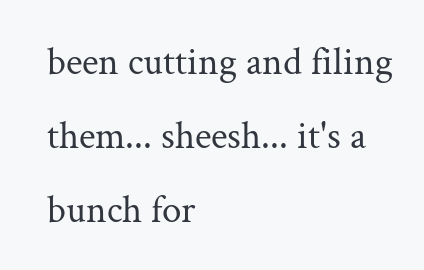been cutting and filing them... sheesh... it's a bunch for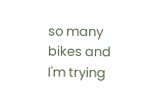so many bikes and I'm trying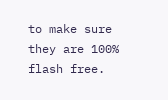to make sure they are 100% flash free.